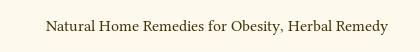Natural Home Remedies for Obesity, Herbal Remedy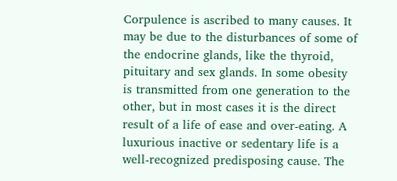Corpulence is ascribed to many causes. It may be due to the disturbances of some of the endocrine glands, like the thyroid, pituitary and sex glands. In some obesity is transmitted from one generation to the other, but in most cases it is the direct result of a life of ease and over-eating. A luxurious inactive or sedentary life is a well-recognized predisposing cause. The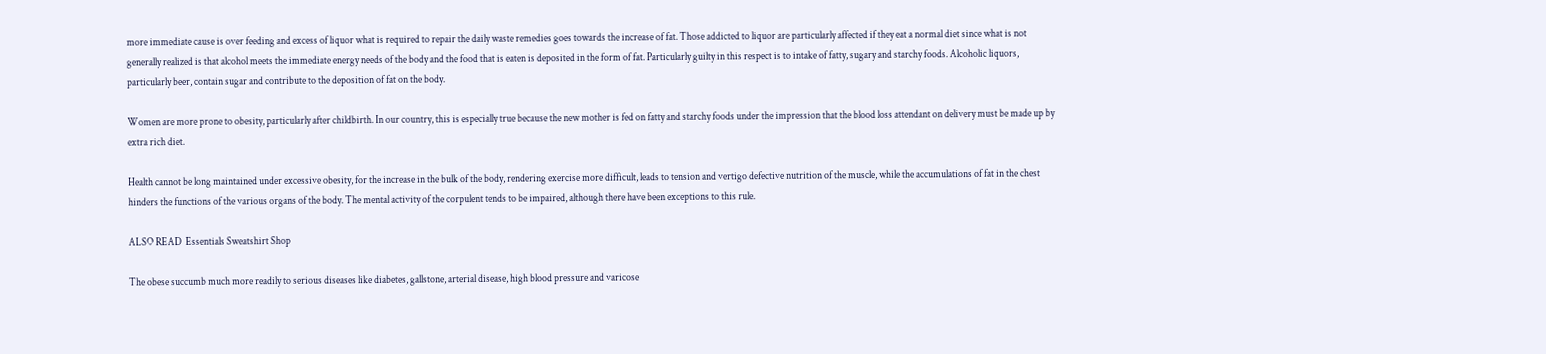more immediate cause is over feeding and excess of liquor what is required to repair the daily waste remedies goes towards the increase of fat. Those addicted to liquor are particularly affected if they eat a normal diet since what is not generally realized is that alcohol meets the immediate energy needs of the body and the food that is eaten is deposited in the form of fat. Particularly guilty in this respect is to intake of fatty, sugary and starchy foods. Alcoholic liquors, particularly beer, contain sugar and contribute to the deposition of fat on the body.

Women are more prone to obesity, particularly after childbirth. In our country, this is especially true because the new mother is fed on fatty and starchy foods under the impression that the blood loss attendant on delivery must be made up by extra rich diet.

Health cannot be long maintained under excessive obesity, for the increase in the bulk of the body, rendering exercise more difficult, leads to tension and vertigo defective nutrition of the muscle, while the accumulations of fat in the chest hinders the functions of the various organs of the body. The mental activity of the corpulent tends to be impaired, although there have been exceptions to this rule.

ALSO READ  Essentials Sweatshirt Shop

The obese succumb much more readily to serious diseases like diabetes, gallstone, arterial disease, high blood pressure and varicose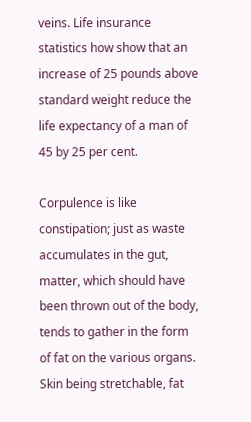veins. Life insurance statistics how show that an increase of 25 pounds above standard weight reduce the life expectancy of a man of 45 by 25 per cent.

Corpulence is like constipation; just as waste accumulates in the gut, matter, which should have been thrown out of the body, tends to gather in the form of fat on the various organs. Skin being stretchable, fat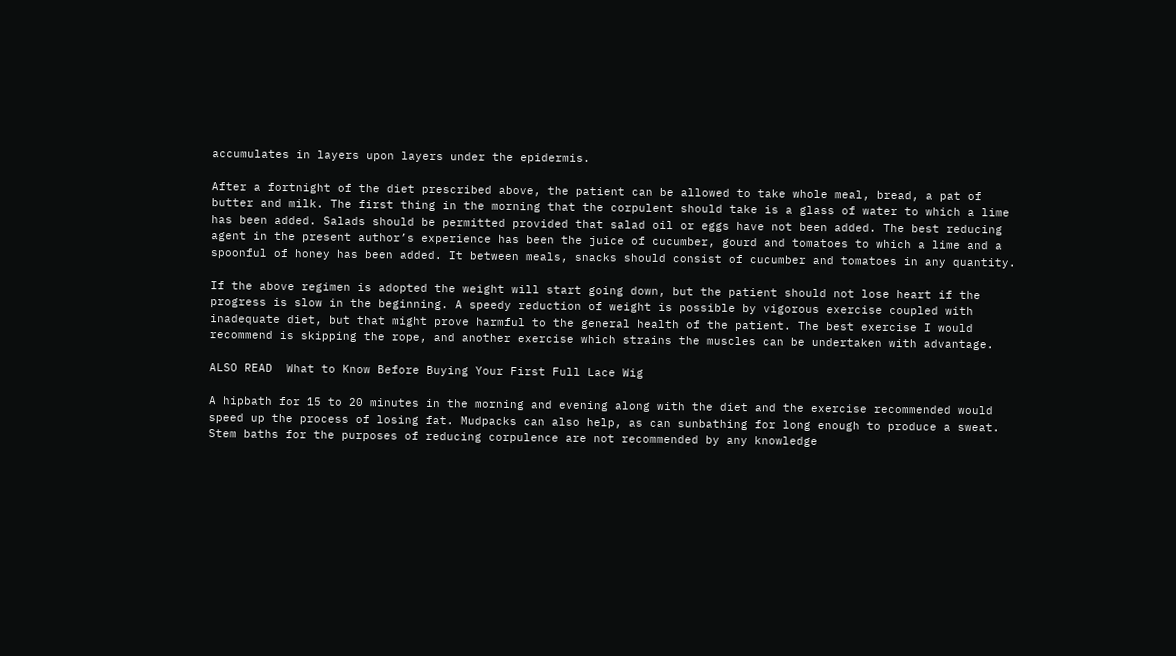accumulates in layers upon layers under the epidermis.

After a fortnight of the diet prescribed above, the patient can be allowed to take whole meal, bread, a pat of butter and milk. The first thing in the morning that the corpulent should take is a glass of water to which a lime has been added. Salads should be permitted provided that salad oil or eggs have not been added. The best reducing agent in the present author’s experience has been the juice of cucumber, gourd and tomatoes to which a lime and a spoonful of honey has been added. It between meals, snacks should consist of cucumber and tomatoes in any quantity.

If the above regimen is adopted the weight will start going down, but the patient should not lose heart if the progress is slow in the beginning. A speedy reduction of weight is possible by vigorous exercise coupled with inadequate diet, but that might prove harmful to the general health of the patient. The best exercise I would recommend is skipping the rope, and another exercise which strains the muscles can be undertaken with advantage.

ALSO READ  What to Know Before Buying Your First Full Lace Wig

A hipbath for 15 to 20 minutes in the morning and evening along with the diet and the exercise recommended would speed up the process of losing fat. Mudpacks can also help, as can sunbathing for long enough to produce a sweat. Stem baths for the purposes of reducing corpulence are not recommended by any knowledge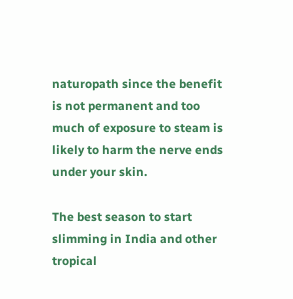naturopath since the benefit is not permanent and too much of exposure to steam is likely to harm the nerve ends under your skin.

The best season to start slimming in India and other tropical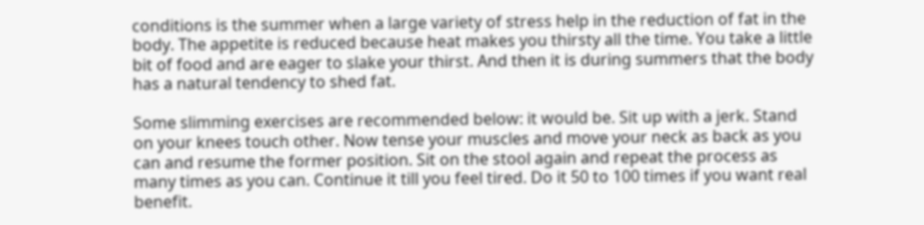conditions is the summer when a large variety of stress help in the reduction of fat in the body. The appetite is reduced because heat makes you thirsty all the time. You take a little bit of food and are eager to slake your thirst. And then it is during summers that the body has a natural tendency to shed fat.

Some slimming exercises are recommended below: it would be. Sit up with a jerk. Stand on your knees touch other. Now tense your muscles and move your neck as back as you can and resume the former position. Sit on the stool again and repeat the process as many times as you can. Continue it till you feel tired. Do it 50 to 100 times if you want real benefit.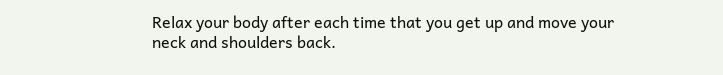Relax your body after each time that you get up and move your neck and shoulders back.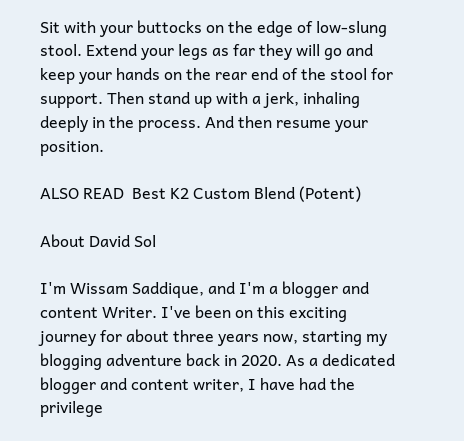Sit with your buttocks on the edge of low-slung stool. Extend your legs as far they will go and keep your hands on the rear end of the stool for support. Then stand up with a jerk, inhaling deeply in the process. And then resume your position.

ALSO READ  Best K2 Custom Blend (Potent)

About David Sol

I'm Wissam Saddique, and I'm a blogger and content Writer. I've been on this exciting journey for about three years now, starting my blogging adventure back in 2020. As a dedicated blogger and content writer, I have had the privilege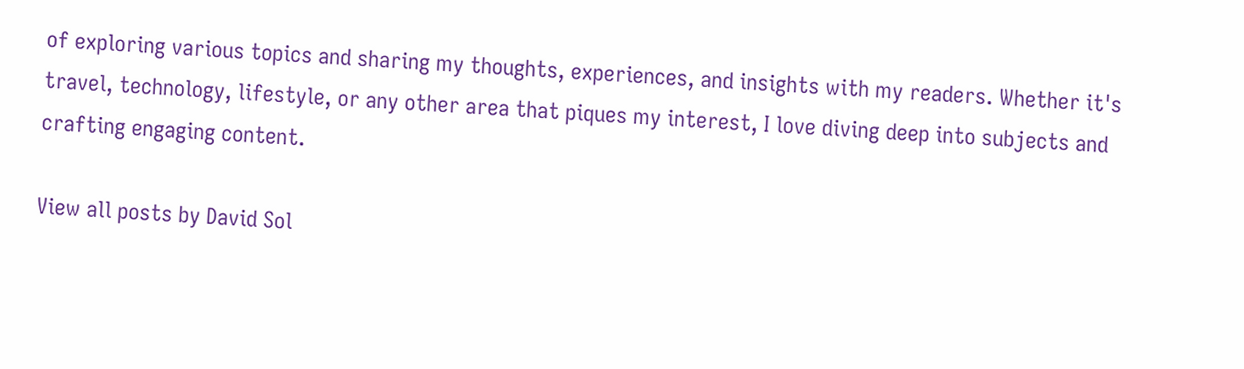of exploring various topics and sharing my thoughts, experiences, and insights with my readers. Whether it's travel, technology, lifestyle, or any other area that piques my interest, I love diving deep into subjects and crafting engaging content.

View all posts by David Sol